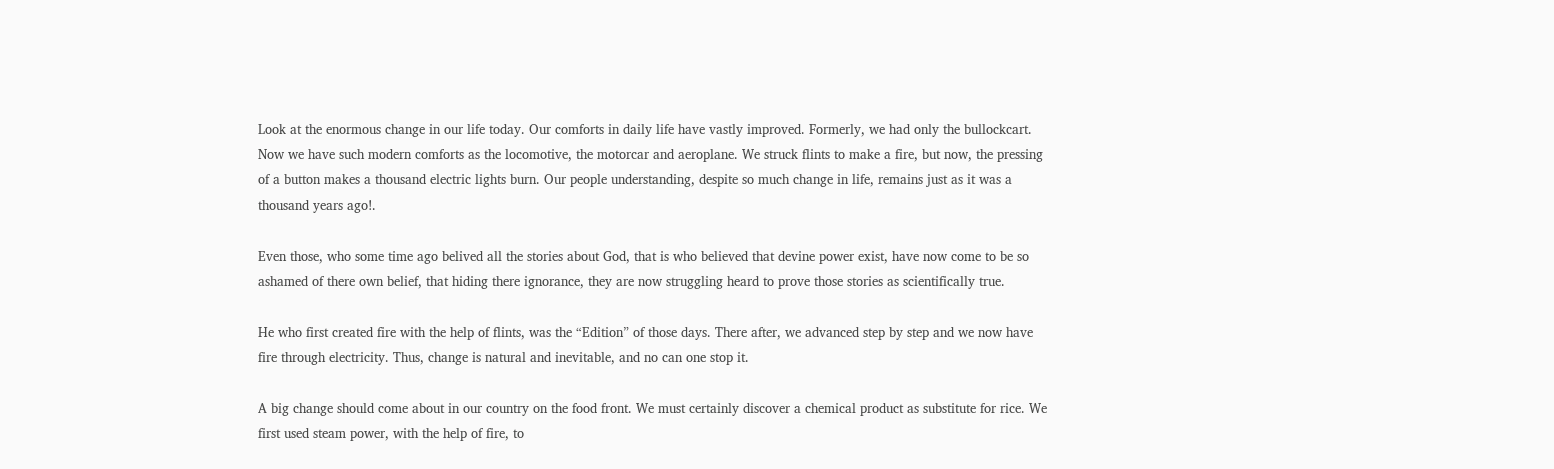Look at the enormous change in our life today. Our comforts in daily life have vastly improved. Formerly, we had only the bullockcart. Now we have such modern comforts as the locomotive, the motorcar and aeroplane. We struck flints to make a fire, but now, the pressing of a button makes a thousand electric lights burn. Our people understanding, despite so much change in life, remains just as it was a thousand years ago!.

Even those, who some time ago belived all the stories about God, that is who believed that devine power exist, have now come to be so ashamed of there own belief, that hiding there ignorance, they are now struggling heard to prove those stories as scientifically true.

He who first created fire with the help of flints, was the “Edition” of those days. There after, we advanced step by step and we now have fire through electricity. Thus, change is natural and inevitable, and no can one stop it.

A big change should come about in our country on the food front. We must certainly discover a chemical product as substitute for rice. We first used steam power, with the help of fire, to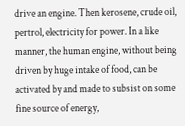drive an engine. Then kerosene, crude oil, pertrol, electricity for power. In a like manner, the human engine, without being driven by huge intake of food, can be activated by and made to subsist on some fine source of energy,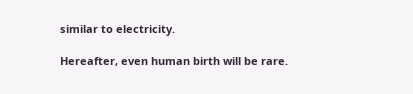similar to electricity.

Hereafter, even human birth will be rare.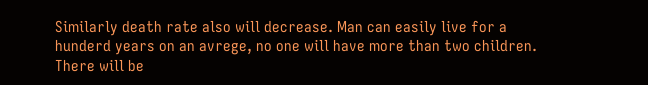Similarly death rate also will decrease. Man can easily live for a hunderd years on an avrege, no one will have more than two children. There will be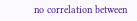no correlation between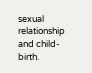sexual relationship and child-birth.